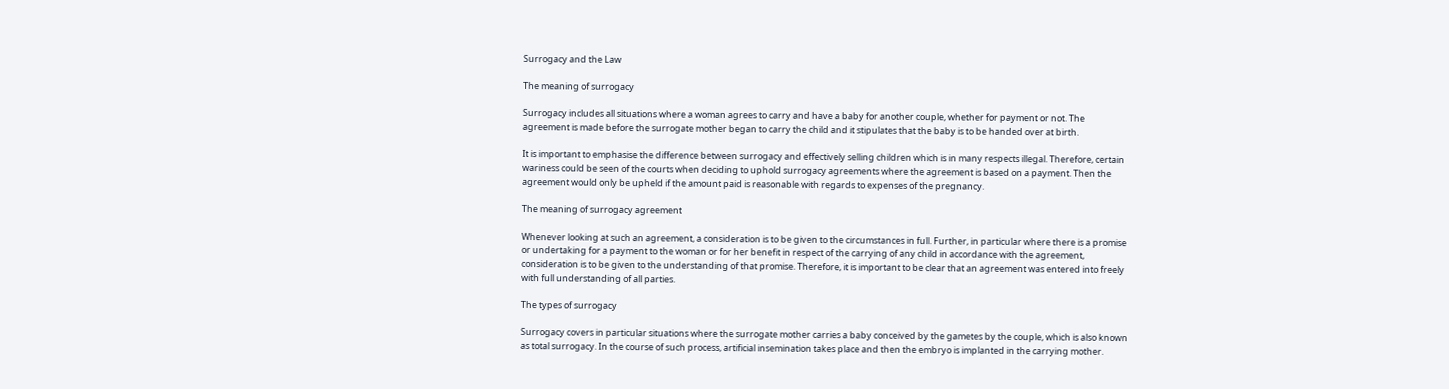Surrogacy and the Law

The meaning of surrogacy

Surrogacy includes all situations where a woman agrees to carry and have a baby for another couple, whether for payment or not. The agreement is made before the surrogate mother began to carry the child and it stipulates that the baby is to be handed over at birth.

It is important to emphasise the difference between surrogacy and effectively selling children which is in many respects illegal. Therefore, certain wariness could be seen of the courts when deciding to uphold surrogacy agreements where the agreement is based on a payment. Then the agreement would only be upheld if the amount paid is reasonable with regards to expenses of the pregnancy.

The meaning of surrogacy agreement

Whenever looking at such an agreement, a consideration is to be given to the circumstances in full. Further, in particular where there is a promise or undertaking for a payment to the woman or for her benefit in respect of the carrying of any child in accordance with the agreement, consideration is to be given to the understanding of that promise. Therefore, it is important to be clear that an agreement was entered into freely with full understanding of all parties.

The types of surrogacy

Surrogacy covers in particular situations where the surrogate mother carries a baby conceived by the gametes by the couple, which is also known as total surrogacy. In the course of such process, artificial insemination takes place and then the embryo is implanted in the carrying mother.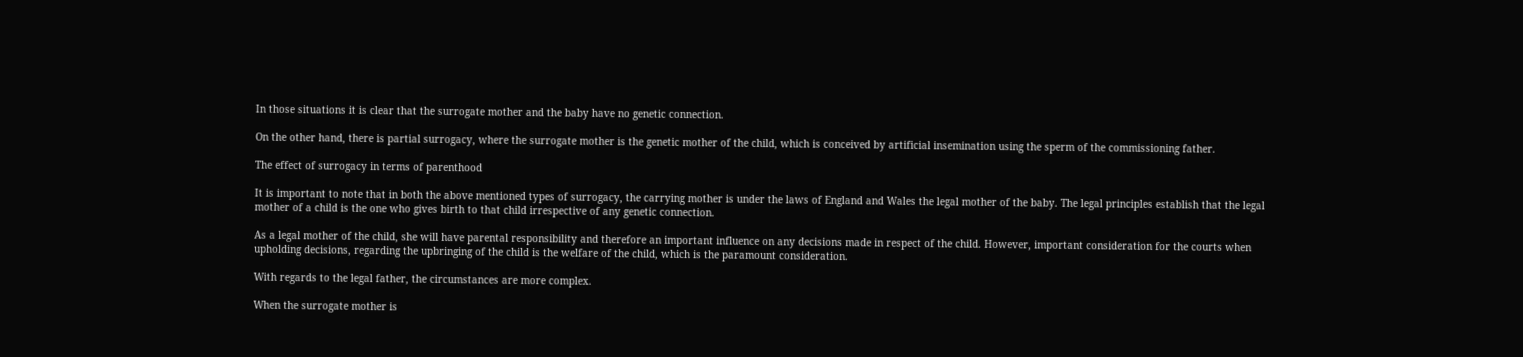In those situations it is clear that the surrogate mother and the baby have no genetic connection.

On the other hand, there is partial surrogacy, where the surrogate mother is the genetic mother of the child, which is conceived by artificial insemination using the sperm of the commissioning father.

The effect of surrogacy in terms of parenthood

It is important to note that in both the above mentioned types of surrogacy, the carrying mother is under the laws of England and Wales the legal mother of the baby. The legal principles establish that the legal mother of a child is the one who gives birth to that child irrespective of any genetic connection.

As a legal mother of the child, she will have parental responsibility and therefore an important influence on any decisions made in respect of the child. However, important consideration for the courts when upholding decisions, regarding the upbringing of the child is the welfare of the child, which is the paramount consideration.

With regards to the legal father, the circumstances are more complex.

When the surrogate mother is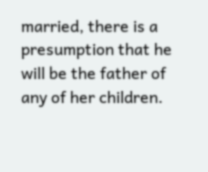married, there is a presumption that he will be the father of any of her children.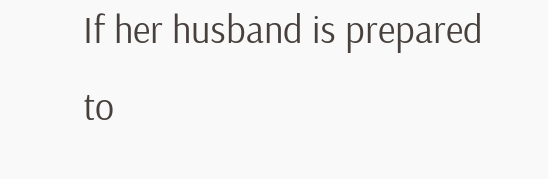If her husband is prepared to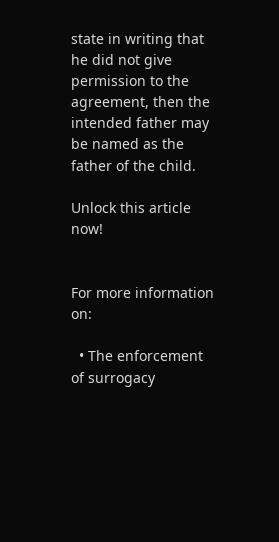state in writing that he did not give permission to the agreement, then the intended father may be named as the father of the child.

Unlock this article now!


For more information on:

  • The enforcement of surrogacy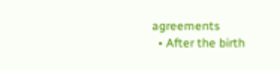agreements
  • After the birth